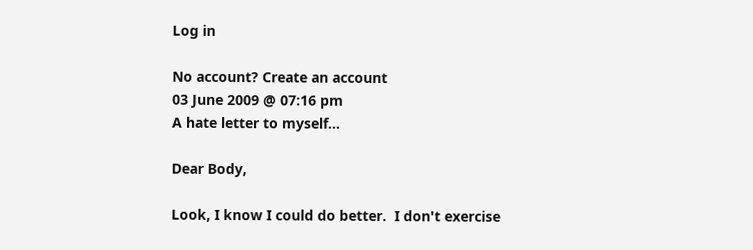Log in

No account? Create an account
03 June 2009 @ 07:16 pm
A hate letter to myself...

Dear Body,

Look, I know I could do better.  I don't exercise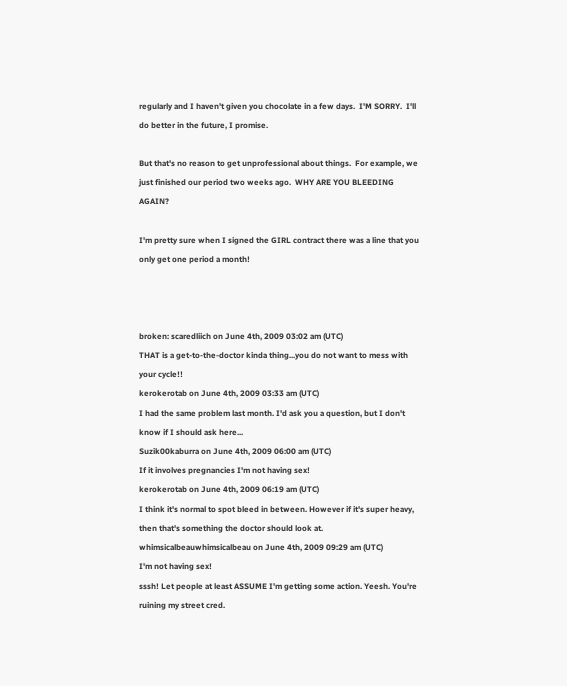regularly and I haven't given you chocolate in a few days.  I'M SORRY.  I'll do better in the future, I promise.

But that's no reason to get unprofessional about things.  For example, we just finished our period two weeks ago.  WHY ARE YOU BLEEDING AGAIN?

I'm pretty sure when I signed the GIRL contract there was a line that you only get one period a month!



broken: scaredliich on June 4th, 2009 03:02 am (UTC)
THAT is a get-to-the-doctor kinda thing...you do not want to mess with your cycle!!
kerokerotab on June 4th, 2009 03:33 am (UTC)
I had the same problem last month. I'd ask you a question, but I don't know if I should ask here...
Suzik00kaburra on June 4th, 2009 06:00 am (UTC)
If it involves pregnancies I'm not having sex!
kerokerotab on June 4th, 2009 06:19 am (UTC)
I think it's normal to spot bleed in between. However if it's super heavy, then that's something the doctor should look at.
whimsicalbeauwhimsicalbeau on June 4th, 2009 09:29 am (UTC)
I'm not having sex!
sssh! Let people at least ASSUME I'm getting some action. Yeesh. You're ruining my street cred.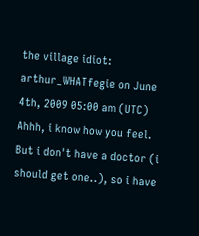the village idiot: arthur_WHATfegie on June 4th, 2009 05:00 am (UTC)
Ahhh, i know how you feel. But i don't have a doctor (i should get one..), so i have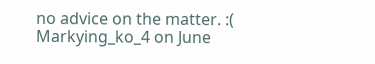no advice on the matter. :(
Markying_ko_4 on June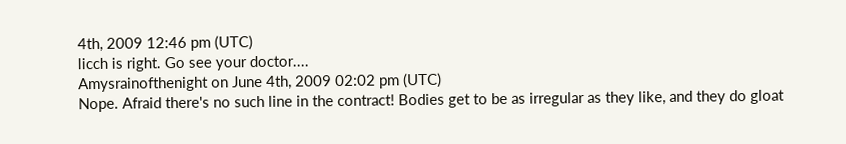4th, 2009 12:46 pm (UTC)
licch is right. Go see your doctor....
Amysrainofthenight on June 4th, 2009 02:02 pm (UTC)
Nope. Afraid there's no such line in the contract! Bodies get to be as irregular as they like, and they do gloat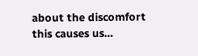about the discomfort this causes us...